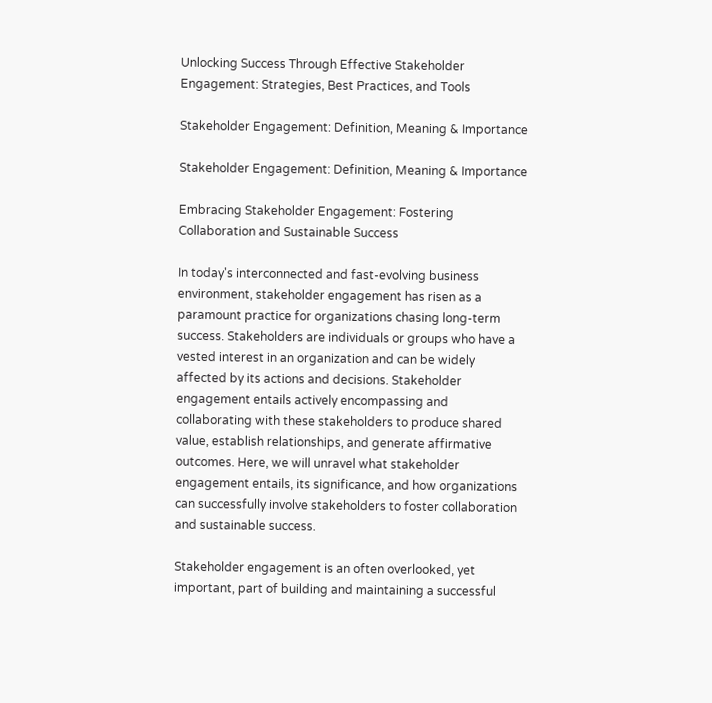Unlocking Success Through Effective Stakeholder Engagement: Strategies, Best Practices, and Tools

Stakeholder Engagement: Definition, Meaning & Importance

Stakeholder Engagement: Definition, Meaning & Importance

Embracing Stakeholder Engagement: Fostering Collaboration and Sustainable Success

In today's interconnected and fast-evolving business environment, stakeholder engagement has risen as a paramount practice for organizations chasing long-term success. Stakeholders are individuals or groups who have a vested interest in an organization and can be widely affected by its actions and decisions. Stakeholder engagement entails actively encompassing and collaborating with these stakeholders to produce shared value, establish relationships, and generate affirmative outcomes. Here, we will unravel what stakeholder engagement entails, its significance, and how organizations can successfully involve stakeholders to foster collaboration and sustainable success.

Stakeholder engagement is an often overlooked, yet important, part of building and maintaining a successful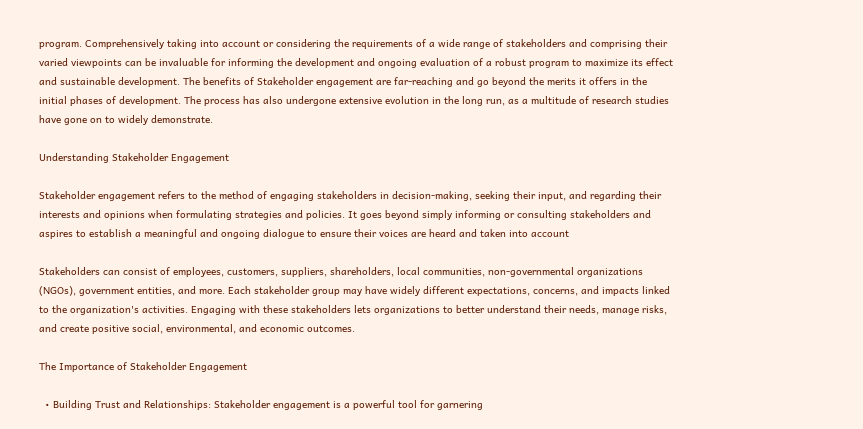program. Comprehensively taking into account or considering the requirements of a wide range of stakeholders and comprising their varied viewpoints can be invaluable for informing the development and ongoing evaluation of a robust program to maximize its effect and sustainable development. The benefits of Stakeholder engagement are far-reaching and go beyond the merits it offers in the initial phases of development. The process has also undergone extensive evolution in the long run, as a multitude of research studies have gone on to widely demonstrate.

Understanding Stakeholder Engagement

Stakeholder engagement refers to the method of engaging stakeholders in decision-making, seeking their input, and regarding their interests and opinions when formulating strategies and policies. It goes beyond simply informing or consulting stakeholders and aspires to establish a meaningful and ongoing dialogue to ensure their voices are heard and taken into account

Stakeholders can consist of employees, customers, suppliers, shareholders, local communities, non-governmental organizations (NGOs), government entities, and more. Each stakeholder group may have widely different expectations, concerns, and impacts linked to the organization's activities. Engaging with these stakeholders lets organizations to better understand their needs, manage risks, and create positive social, environmental, and economic outcomes.

The Importance of Stakeholder Engagement

  • Building Trust and Relationships: Stakeholder engagement is a powerful tool for garnering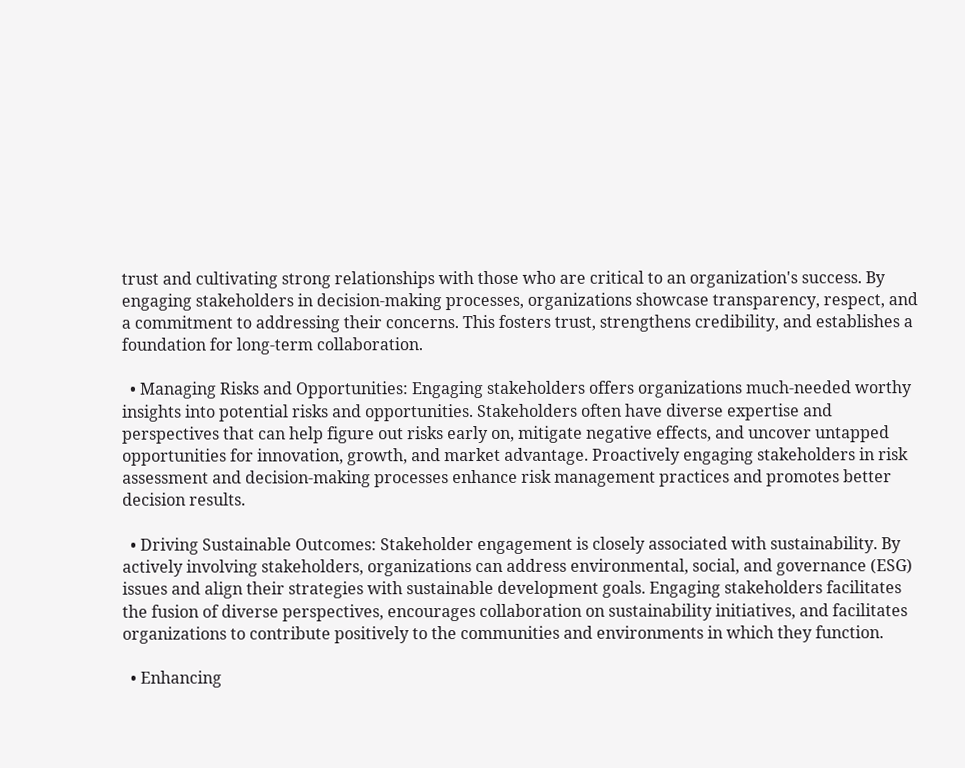trust and cultivating strong relationships with those who are critical to an organization's success. By engaging stakeholders in decision-making processes, organizations showcase transparency, respect, and a commitment to addressing their concerns. This fosters trust, strengthens credibility, and establishes a foundation for long-term collaboration.

  • Managing Risks and Opportunities: Engaging stakeholders offers organizations much-needed worthy insights into potential risks and opportunities. Stakeholders often have diverse expertise and perspectives that can help figure out risks early on, mitigate negative effects, and uncover untapped opportunities for innovation, growth, and market advantage. Proactively engaging stakeholders in risk assessment and decision-making processes enhance risk management practices and promotes better decision results.

  • Driving Sustainable Outcomes: Stakeholder engagement is closely associated with sustainability. By actively involving stakeholders, organizations can address environmental, social, and governance (ESG) issues and align their strategies with sustainable development goals. Engaging stakeholders facilitates the fusion of diverse perspectives, encourages collaboration on sustainability initiatives, and facilitates organizations to contribute positively to the communities and environments in which they function.

  • Enhancing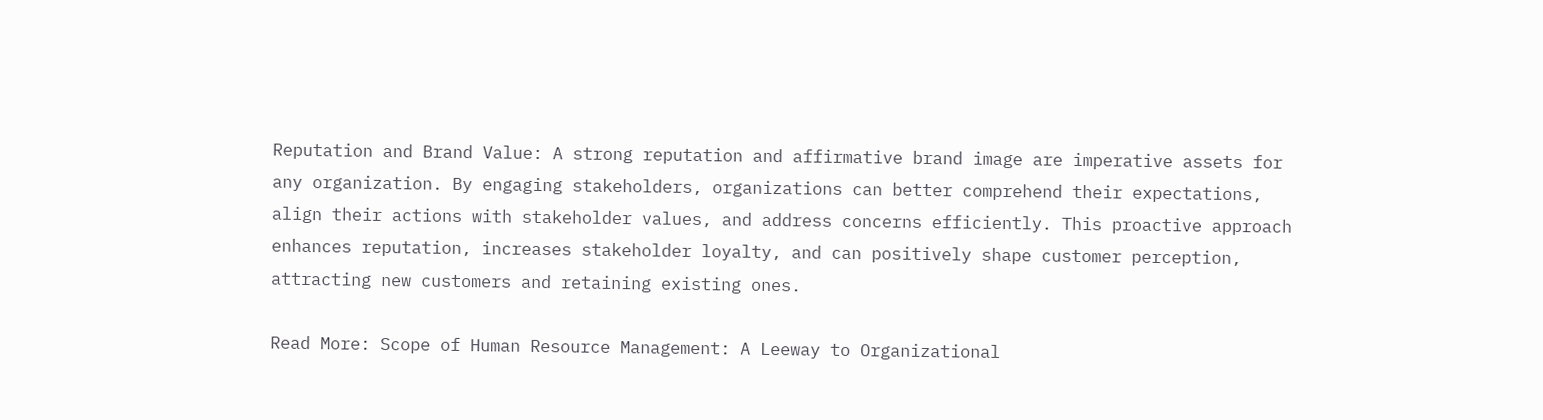Reputation and Brand Value: A strong reputation and affirmative brand image are imperative assets for any organization. By engaging stakeholders, organizations can better comprehend their expectations, align their actions with stakeholder values, and address concerns efficiently. This proactive approach enhances reputation, increases stakeholder loyalty, and can positively shape customer perception, attracting new customers and retaining existing ones.

Read More: Scope of Human Resource Management: A Leeway to Organizational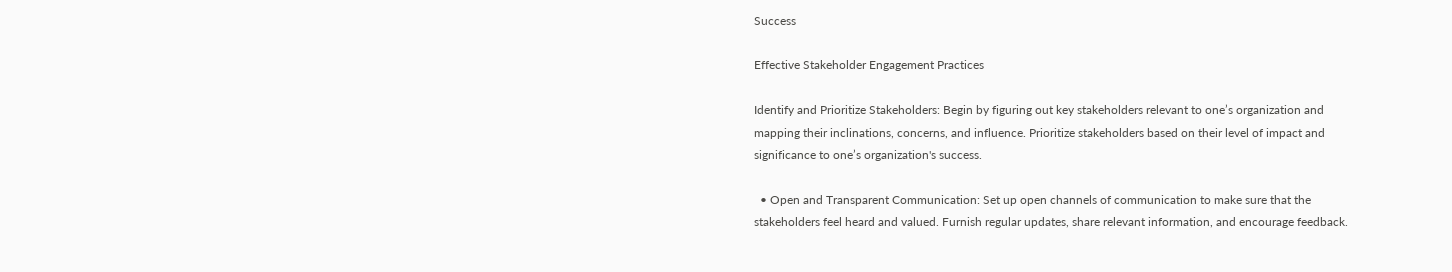Success

Effective Stakeholder Engagement Practices

Identify and Prioritize Stakeholders: Begin by figuring out key stakeholders relevant to one’s organization and mapping their inclinations, concerns, and influence. Prioritize stakeholders based on their level of impact and significance to one’s organization's success.

  • Open and Transparent Communication: Set up open channels of communication to make sure that the stakeholders feel heard and valued. Furnish regular updates, share relevant information, and encourage feedback.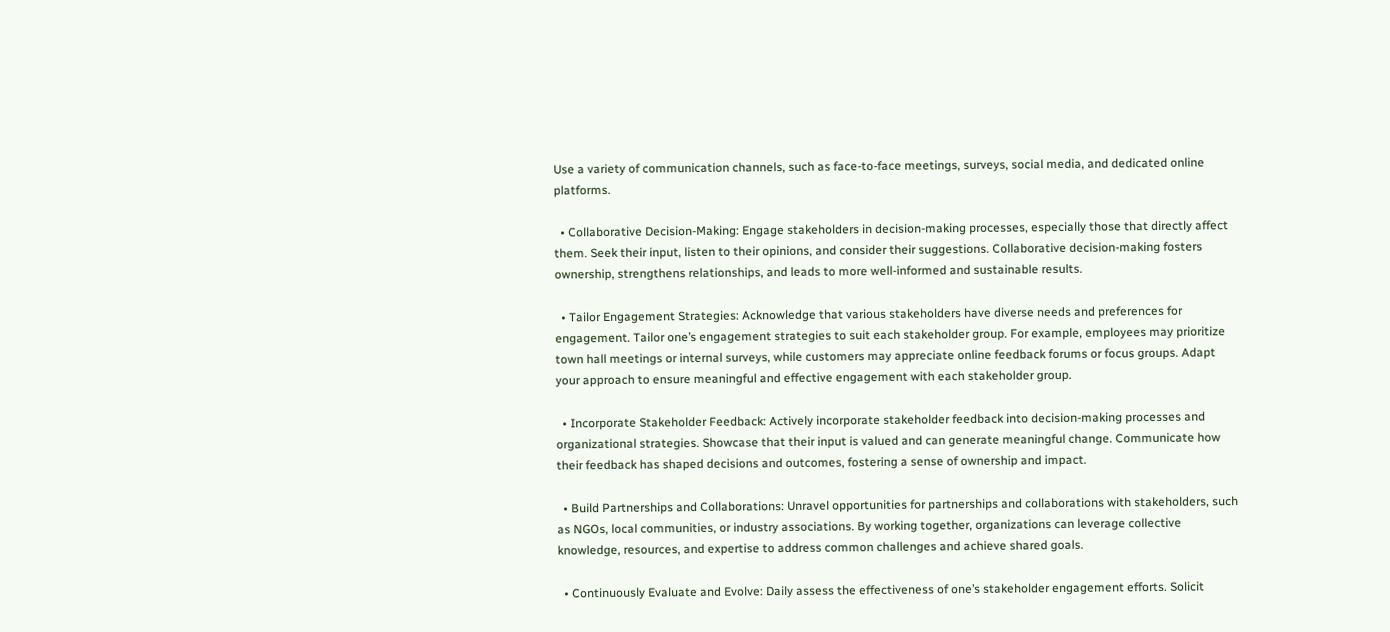Use a variety of communication channels, such as face-to-face meetings, surveys, social media, and dedicated online platforms.

  • Collaborative Decision-Making: Engage stakeholders in decision-making processes, especially those that directly affect them. Seek their input, listen to their opinions, and consider their suggestions. Collaborative decision-making fosters ownership, strengthens relationships, and leads to more well-informed and sustainable results.

  • Tailor Engagement Strategies: Acknowledge that various stakeholders have diverse needs and preferences for engagement. Tailor one’s engagement strategies to suit each stakeholder group. For example, employees may prioritize town hall meetings or internal surveys, while customers may appreciate online feedback forums or focus groups. Adapt your approach to ensure meaningful and effective engagement with each stakeholder group.

  • Incorporate Stakeholder Feedback: Actively incorporate stakeholder feedback into decision-making processes and organizational strategies. Showcase that their input is valued and can generate meaningful change. Communicate how their feedback has shaped decisions and outcomes, fostering a sense of ownership and impact.

  • Build Partnerships and Collaborations: Unravel opportunities for partnerships and collaborations with stakeholders, such as NGOs, local communities, or industry associations. By working together, organizations can leverage collective knowledge, resources, and expertise to address common challenges and achieve shared goals.

  • Continuously Evaluate and Evolve: Daily assess the effectiveness of one’s stakeholder engagement efforts. Solicit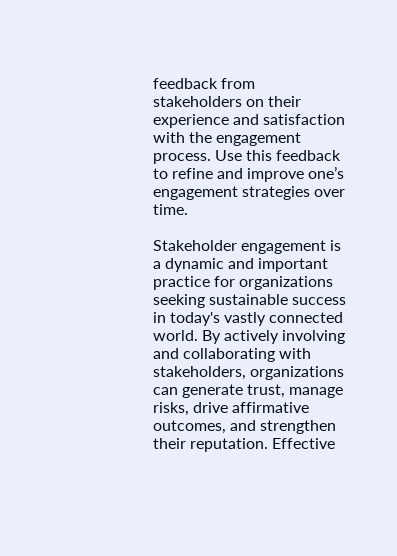feedback from stakeholders on their experience and satisfaction with the engagement process. Use this feedback to refine and improve one’s engagement strategies over time.

Stakeholder engagement is a dynamic and important practice for organizations seeking sustainable success in today's vastly connected world. By actively involving and collaborating with stakeholders, organizations can generate trust, manage risks, drive affirmative outcomes, and strengthen their reputation. Effective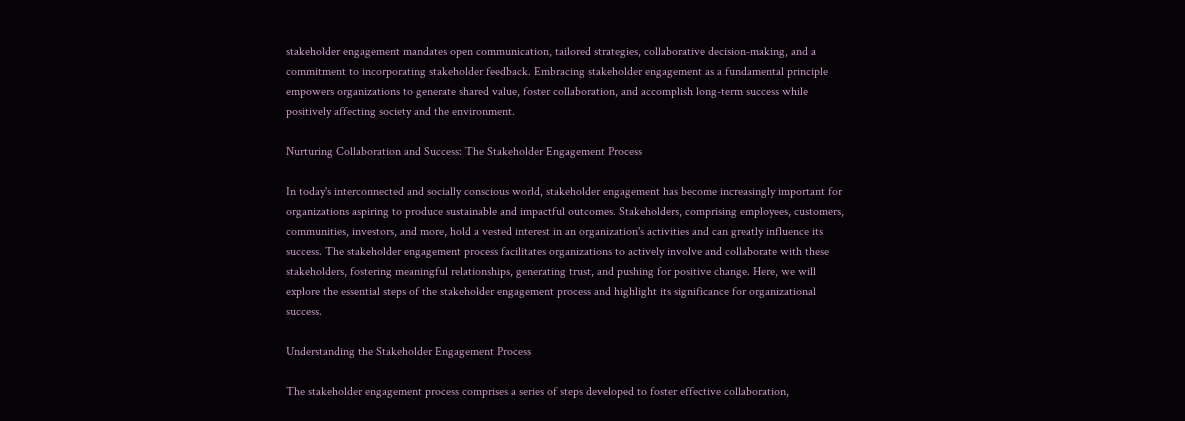stakeholder engagement mandates open communication, tailored strategies, collaborative decision-making, and a commitment to incorporating stakeholder feedback. Embracing stakeholder engagement as a fundamental principle empowers organizations to generate shared value, foster collaboration, and accomplish long-term success while positively affecting society and the environment.

Nurturing Collaboration and Success: The Stakeholder Engagement Process

In today's interconnected and socially conscious world, stakeholder engagement has become increasingly important for organizations aspiring to produce sustainable and impactful outcomes. Stakeholders, comprising employees, customers, communities, investors, and more, hold a vested interest in an organization's activities and can greatly influence its success. The stakeholder engagement process facilitates organizations to actively involve and collaborate with these stakeholders, fostering meaningful relationships, generating trust, and pushing for positive change. Here, we will explore the essential steps of the stakeholder engagement process and highlight its significance for organizational success.

Understanding the Stakeholder Engagement Process

The stakeholder engagement process comprises a series of steps developed to foster effective collaboration,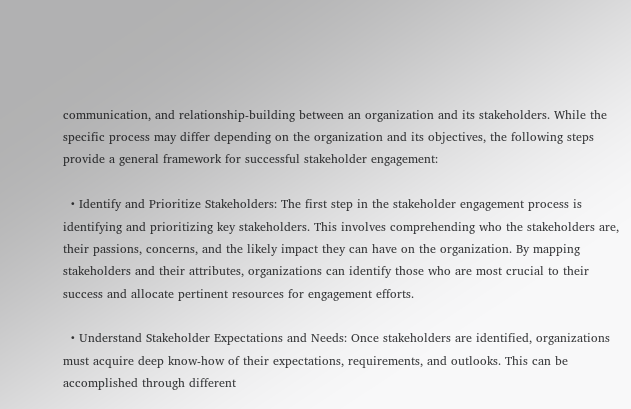communication, and relationship-building between an organization and its stakeholders. While the specific process may differ depending on the organization and its objectives, the following steps provide a general framework for successful stakeholder engagement:

  • Identify and Prioritize Stakeholders: The first step in the stakeholder engagement process is identifying and prioritizing key stakeholders. This involves comprehending who the stakeholders are, their passions, concerns, and the likely impact they can have on the organization. By mapping stakeholders and their attributes, organizations can identify those who are most crucial to their success and allocate pertinent resources for engagement efforts.

  • Understand Stakeholder Expectations and Needs: Once stakeholders are identified, organizations must acquire deep know-how of their expectations, requirements, and outlooks. This can be accomplished through different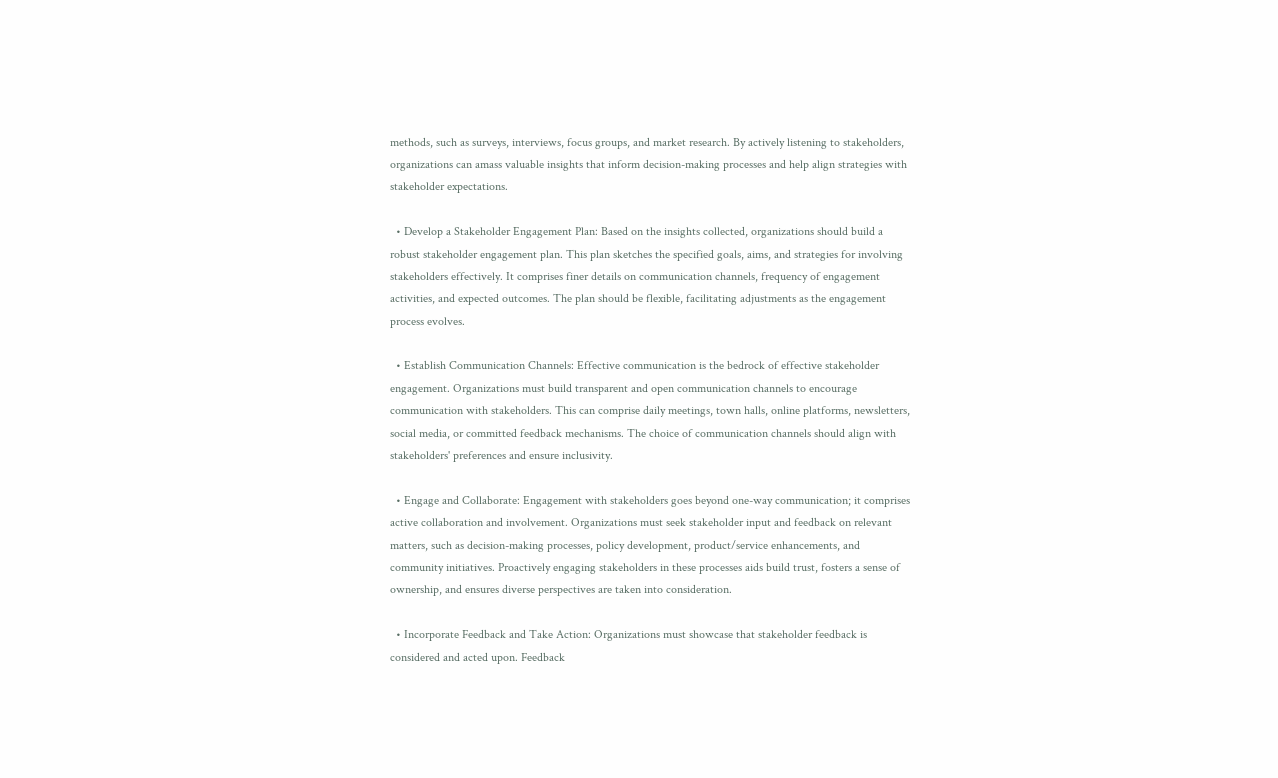methods, such as surveys, interviews, focus groups, and market research. By actively listening to stakeholders, organizations can amass valuable insights that inform decision-making processes and help align strategies with stakeholder expectations.

  • Develop a Stakeholder Engagement Plan: Based on the insights collected, organizations should build a robust stakeholder engagement plan. This plan sketches the specified goals, aims, and strategies for involving stakeholders effectively. It comprises finer details on communication channels, frequency of engagement activities, and expected outcomes. The plan should be flexible, facilitating adjustments as the engagement process evolves.

  • Establish Communication Channels: Effective communication is the bedrock of effective stakeholder engagement. Organizations must build transparent and open communication channels to encourage communication with stakeholders. This can comprise daily meetings, town halls, online platforms, newsletters, social media, or committed feedback mechanisms. The choice of communication channels should align with stakeholders' preferences and ensure inclusivity.

  • Engage and Collaborate: Engagement with stakeholders goes beyond one-way communication; it comprises active collaboration and involvement. Organizations must seek stakeholder input and feedback on relevant matters, such as decision-making processes, policy development, product/service enhancements, and community initiatives. Proactively engaging stakeholders in these processes aids build trust, fosters a sense of ownership, and ensures diverse perspectives are taken into consideration.

  • Incorporate Feedback and Take Action: Organizations must showcase that stakeholder feedback is considered and acted upon. Feedback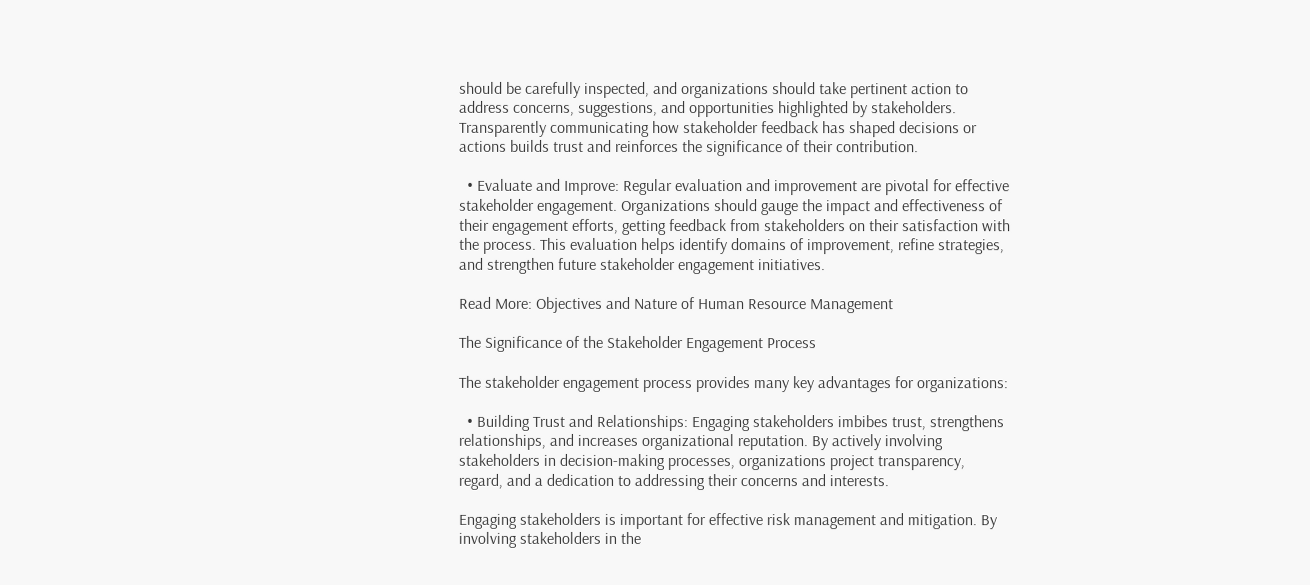should be carefully inspected, and organizations should take pertinent action to address concerns, suggestions, and opportunities highlighted by stakeholders. Transparently communicating how stakeholder feedback has shaped decisions or actions builds trust and reinforces the significance of their contribution.

  • Evaluate and Improve: Regular evaluation and improvement are pivotal for effective stakeholder engagement. Organizations should gauge the impact and effectiveness of their engagement efforts, getting feedback from stakeholders on their satisfaction with the process. This evaluation helps identify domains of improvement, refine strategies, and strengthen future stakeholder engagement initiatives.

Read More: Objectives and Nature of Human Resource Management

The Significance of the Stakeholder Engagement Process

The stakeholder engagement process provides many key advantages for organizations:

  • Building Trust and Relationships: Engaging stakeholders imbibes trust, strengthens relationships, and increases organizational reputation. By actively involving stakeholders in decision-making processes, organizations project transparency, regard, and a dedication to addressing their concerns and interests.

Engaging stakeholders is important for effective risk management and mitigation. By involving stakeholders in the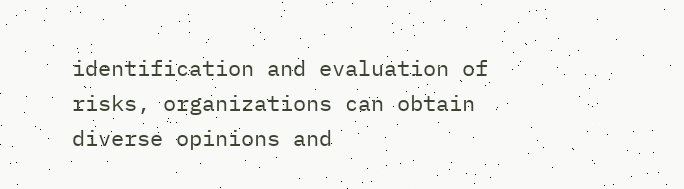identification and evaluation of risks, organizations can obtain diverse opinions and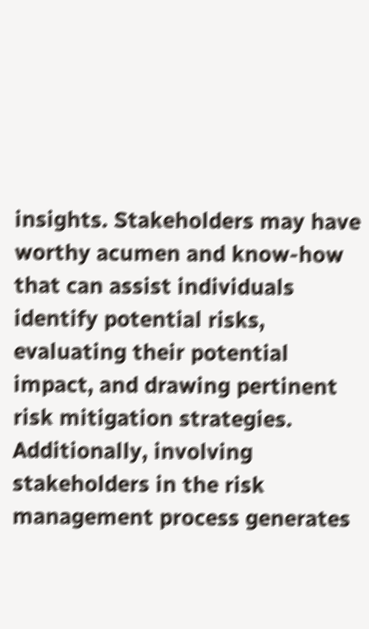insights. Stakeholders may have worthy acumen and know-how that can assist individuals identify potential risks, evaluating their potential impact, and drawing pertinent risk mitigation strategies. Additionally, involving stakeholders in the risk management process generates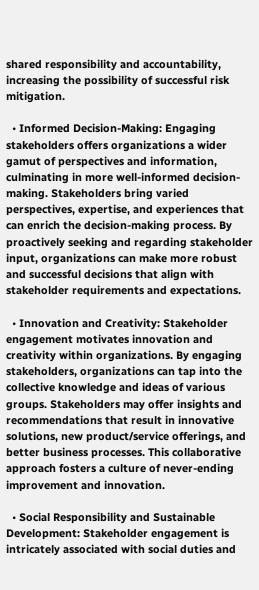shared responsibility and accountability, increasing the possibility of successful risk mitigation.

  • Informed Decision-Making: Engaging stakeholders offers organizations a wider gamut of perspectives and information, culminating in more well-informed decision-making. Stakeholders bring varied perspectives, expertise, and experiences that can enrich the decision-making process. By proactively seeking and regarding stakeholder input, organizations can make more robust and successful decisions that align with stakeholder requirements and expectations.

  • Innovation and Creativity: Stakeholder engagement motivates innovation and creativity within organizations. By engaging stakeholders, organizations can tap into the collective knowledge and ideas of various groups. Stakeholders may offer insights and recommendations that result in innovative solutions, new product/service offerings, and better business processes. This collaborative approach fosters a culture of never-ending improvement and innovation.

  • Social Responsibility and Sustainable Development: Stakeholder engagement is intricately associated with social duties and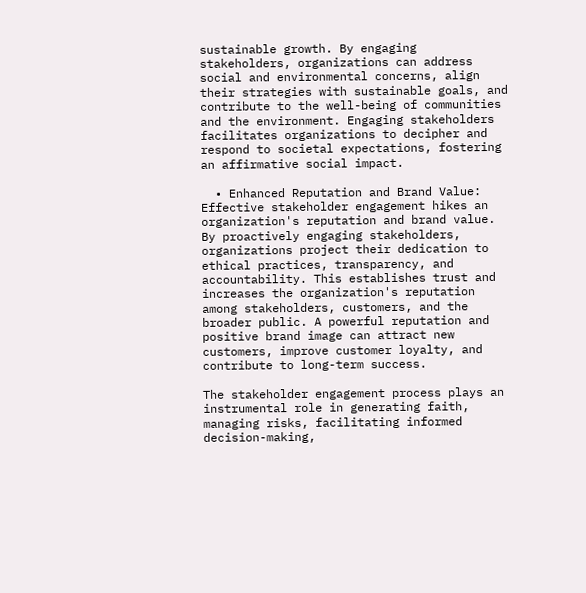sustainable growth. By engaging stakeholders, organizations can address social and environmental concerns, align their strategies with sustainable goals, and contribute to the well-being of communities and the environment. Engaging stakeholders facilitates organizations to decipher and respond to societal expectations, fostering an affirmative social impact.

  • Enhanced Reputation and Brand Value: Effective stakeholder engagement hikes an organization's reputation and brand value. By proactively engaging stakeholders, organizations project their dedication to ethical practices, transparency, and accountability. This establishes trust and increases the organization's reputation among stakeholders, customers, and the broader public. A powerful reputation and positive brand image can attract new customers, improve customer loyalty, and contribute to long-term success.

The stakeholder engagement process plays an instrumental role in generating faith, managing risks, facilitating informed decision-making,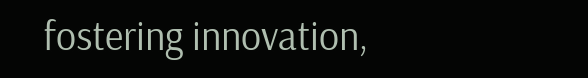fostering innovation,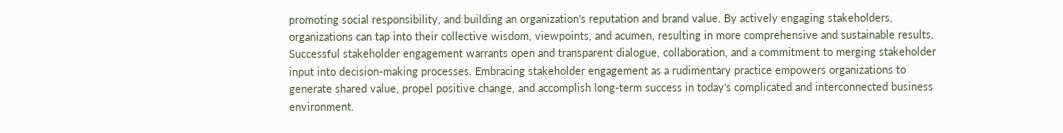promoting social responsibility, and building an organization's reputation and brand value. By actively engaging stakeholders, organizations can tap into their collective wisdom, viewpoints, and acumen, resulting in more comprehensive and sustainable results. Successful stakeholder engagement warrants open and transparent dialogue, collaboration, and a commitment to merging stakeholder input into decision-making processes. Embracing stakeholder engagement as a rudimentary practice empowers organizations to generate shared value, propel positive change, and accomplish long-term success in today's complicated and interconnected business environment.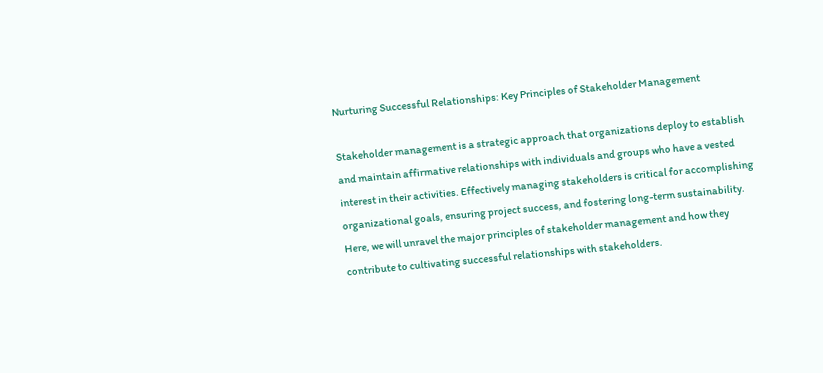Nurturing Successful Relationships: Key Principles of Stakeholder Management

Stakeholder management is a strategic approach that organizations deploy to establish and maintain affirmative relationships with individuals and groups who have a vested interest in their activities. Effectively managing stakeholders is critical for accomplishing organizational goals, ensuring project success, and fostering long-term sustainability. Here, we will unravel the major principles of stakeholder management and how they contribute to cultivating successful relationships with stakeholders.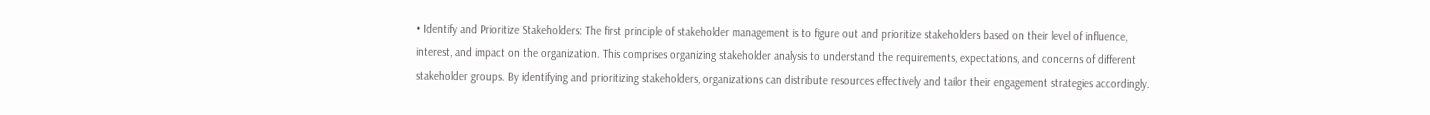• Identify and Prioritize Stakeholders: The first principle of stakeholder management is to figure out and prioritize stakeholders based on their level of influence, interest, and impact on the organization. This comprises organizing stakeholder analysis to understand the requirements, expectations, and concerns of different stakeholder groups. By identifying and prioritizing stakeholders, organizations can distribute resources effectively and tailor their engagement strategies accordingly.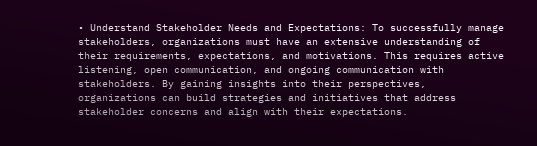• Understand Stakeholder Needs and Expectations: To successfully manage stakeholders, organizations must have an extensive understanding of their requirements, expectations, and motivations. This requires active listening, open communication, and ongoing communication with stakeholders. By gaining insights into their perspectives, organizations can build strategies and initiatives that address stakeholder concerns and align with their expectations.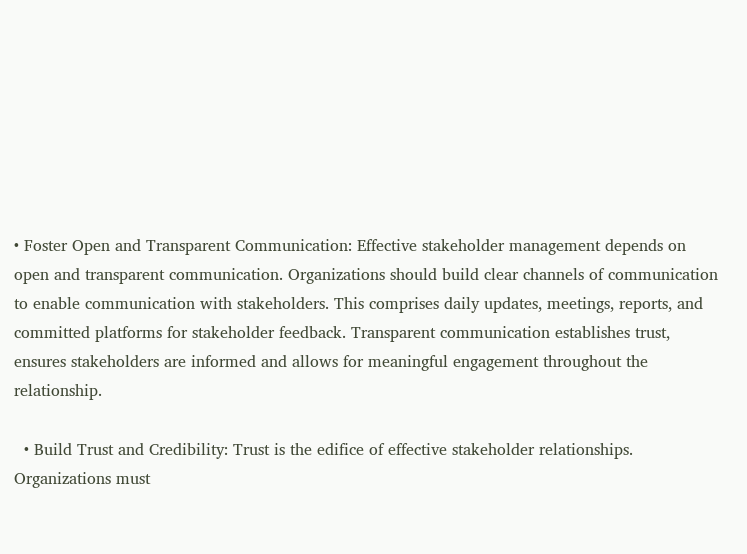• Foster Open and Transparent Communication: Effective stakeholder management depends on open and transparent communication. Organizations should build clear channels of communication to enable communication with stakeholders. This comprises daily updates, meetings, reports, and committed platforms for stakeholder feedback. Transparent communication establishes trust, ensures stakeholders are informed and allows for meaningful engagement throughout the relationship.

  • Build Trust and Credibility: Trust is the edifice of effective stakeholder relationships. Organizations must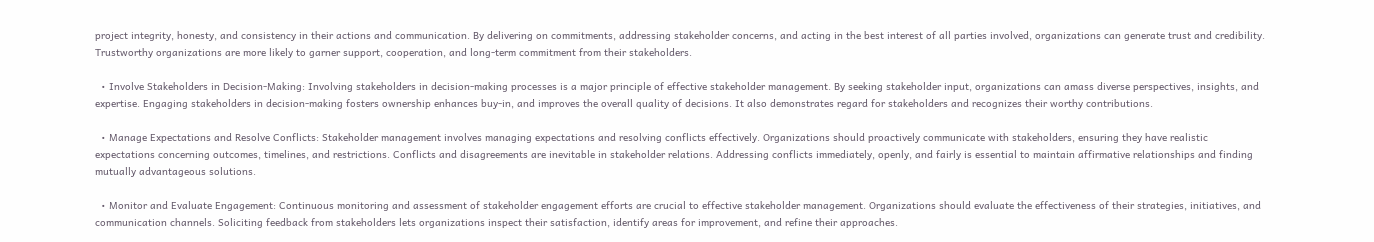project integrity, honesty, and consistency in their actions and communication. By delivering on commitments, addressing stakeholder concerns, and acting in the best interest of all parties involved, organizations can generate trust and credibility. Trustworthy organizations are more likely to garner support, cooperation, and long-term commitment from their stakeholders.

  • Involve Stakeholders in Decision-Making: Involving stakeholders in decision-making processes is a major principle of effective stakeholder management. By seeking stakeholder input, organizations can amass diverse perspectives, insights, and expertise. Engaging stakeholders in decision-making fosters ownership enhances buy-in, and improves the overall quality of decisions. It also demonstrates regard for stakeholders and recognizes their worthy contributions.

  • Manage Expectations and Resolve Conflicts: Stakeholder management involves managing expectations and resolving conflicts effectively. Organizations should proactively communicate with stakeholders, ensuring they have realistic expectations concerning outcomes, timelines, and restrictions. Conflicts and disagreements are inevitable in stakeholder relations. Addressing conflicts immediately, openly, and fairly is essential to maintain affirmative relationships and finding mutually advantageous solutions.

  • Monitor and Evaluate Engagement: Continuous monitoring and assessment of stakeholder engagement efforts are crucial to effective stakeholder management. Organizations should evaluate the effectiveness of their strategies, initiatives, and communication channels. Soliciting feedback from stakeholders lets organizations inspect their satisfaction, identify areas for improvement, and refine their approaches.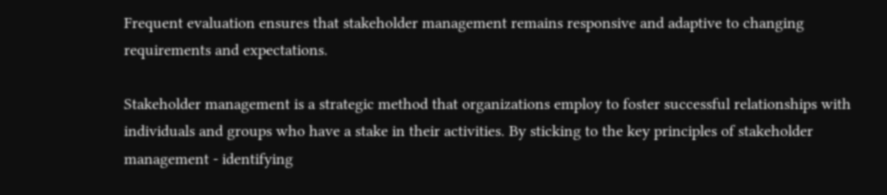Frequent evaluation ensures that stakeholder management remains responsive and adaptive to changing requirements and expectations.

Stakeholder management is a strategic method that organizations employ to foster successful relationships with individuals and groups who have a stake in their activities. By sticking to the key principles of stakeholder management - identifying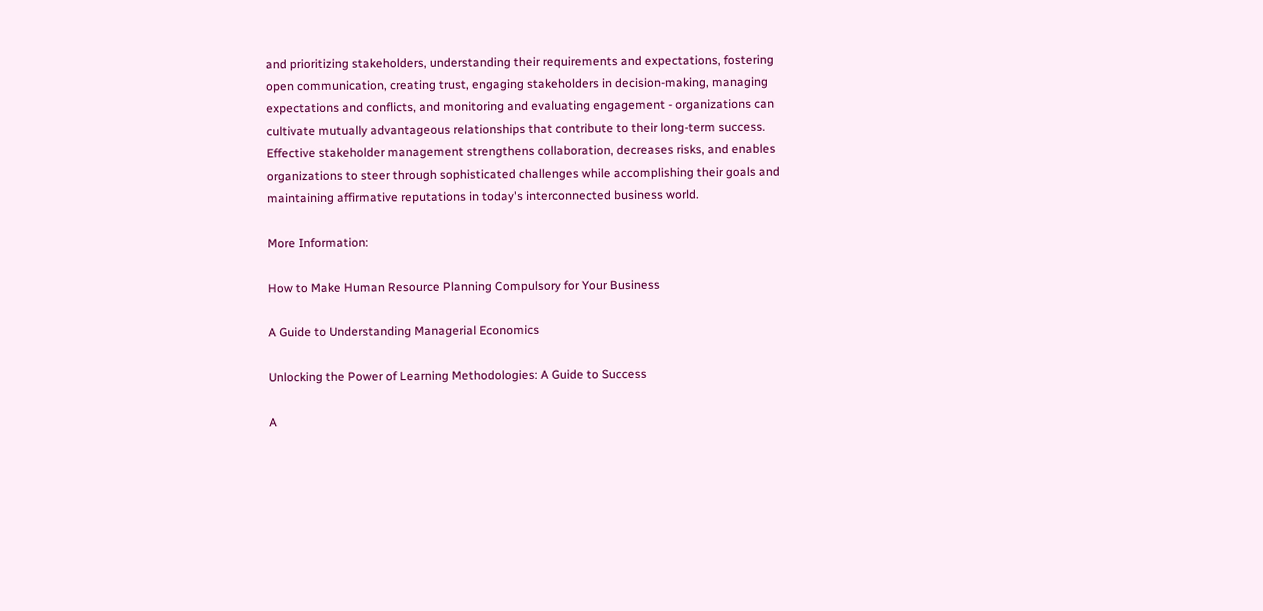and prioritizing stakeholders, understanding their requirements and expectations, fostering open communication, creating trust, engaging stakeholders in decision-making, managing expectations and conflicts, and monitoring and evaluating engagement - organizations can cultivate mutually advantageous relationships that contribute to their long-term success. Effective stakeholder management strengthens collaboration, decreases risks, and enables organizations to steer through sophisticated challenges while accomplishing their goals and maintaining affirmative reputations in today's interconnected business world.

More Information:

How to Make Human Resource Planning Compulsory for Your Business

A Guide to Understanding Managerial Economics

Unlocking the Power of Learning Methodologies: A Guide to Success

A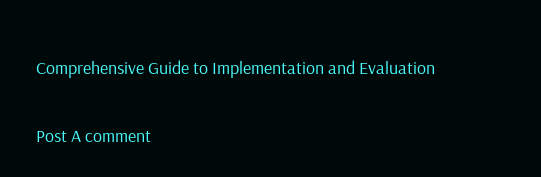Comprehensive Guide to Implementation and Evaluation

Post A comment